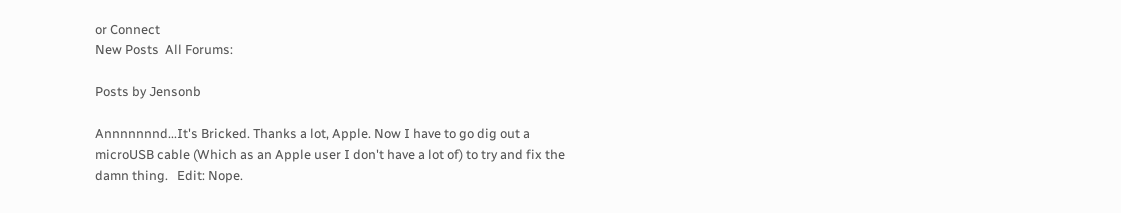or Connect
New Posts  All Forums:

Posts by Jensonb

Annnnnnnd...It's Bricked. Thanks a lot, Apple. Now I have to go dig out a microUSB cable (Which as an Apple user I don't have a lot of) to try and fix the damn thing.   Edit: Nope.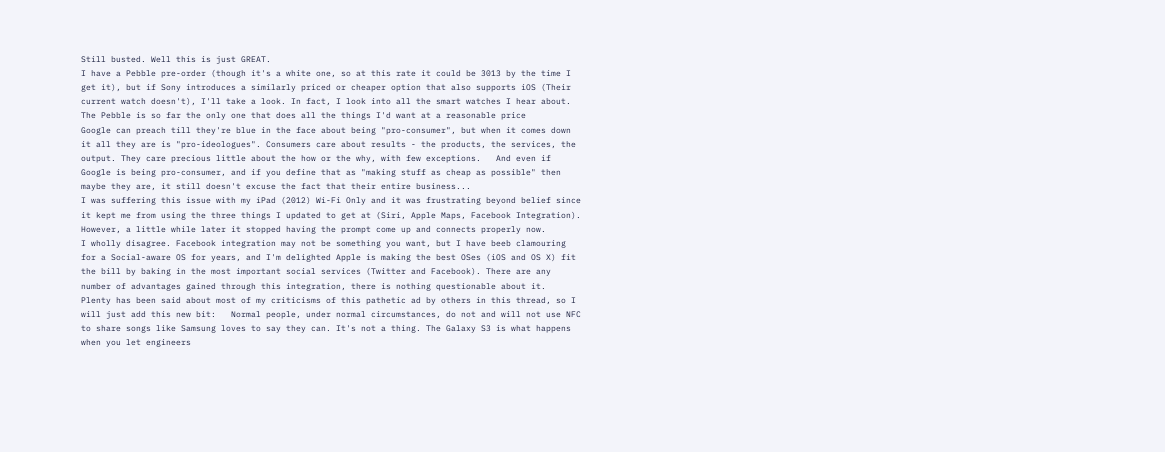Still busted. Well this is just GREAT.
I have a Pebble pre-order (though it's a white one, so at this rate it could be 3013 by the time I get it), but if Sony introduces a similarly priced or cheaper option that also supports iOS (Their current watch doesn't), I'll take a look. In fact, I look into all the smart watches I hear about. The Pebble is so far the only one that does all the things I'd want at a reasonable price
Google can preach till they're blue in the face about being "pro-consumer", but when it comes down it all they are is "pro-ideologues". Consumers care about results - the products, the services, the output. They care precious little about the how or the why, with few exceptions.   And even if Google is being pro-consumer, and if you define that as "making stuff as cheap as possible" then maybe they are, it still doesn't excuse the fact that their entire business...
I was suffering this issue with my iPad (2012) Wi-Fi Only and it was frustrating beyond belief since it kept me from using the three things I updated to get at (Siri, Apple Maps, Facebook Integration). However, a little while later it stopped having the prompt come up and connects properly now.
I wholly disagree. Facebook integration may not be something you want, but I have beeb clamouring for a Social-aware OS for years, and I'm delighted Apple is making the best OSes (iOS and OS X) fit the bill by baking in the most important social services (Twitter and Facebook). There are any number of advantages gained through this integration, there is nothing questionable about it.
Plenty has been said about most of my criticisms of this pathetic ad by others in this thread, so I will just add this new bit:   Normal people, under normal circumstances, do not and will not use NFC to share songs like Samsung loves to say they can. It's not a thing. The Galaxy S3 is what happens when you let engineers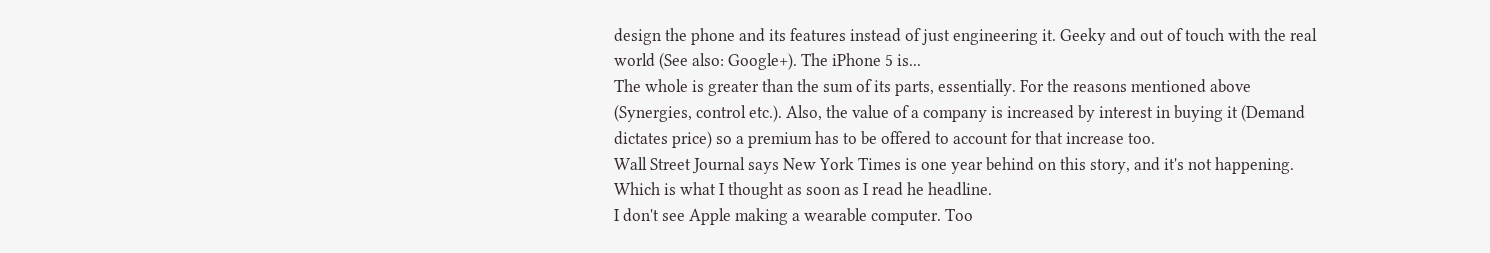design the phone and its features instead of just engineering it. Geeky and out of touch with the real world (See also: Google+). The iPhone 5 is...
The whole is greater than the sum of its parts, essentially. For the reasons mentioned above (Synergies, control etc.). Also, the value of a company is increased by interest in buying it (Demand dictates price) so a premium has to be offered to account for that increase too.
Wall Street Journal says New York Times is one year behind on this story, and it's not happening.   Which is what I thought as soon as I read he headline.
I don't see Apple making a wearable computer. Too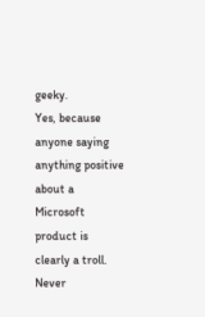geeky.
Yes, because anyone saying anything positive about a Microsoft product is clearly a troll. Never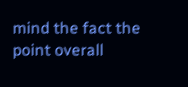mind the fact the point overall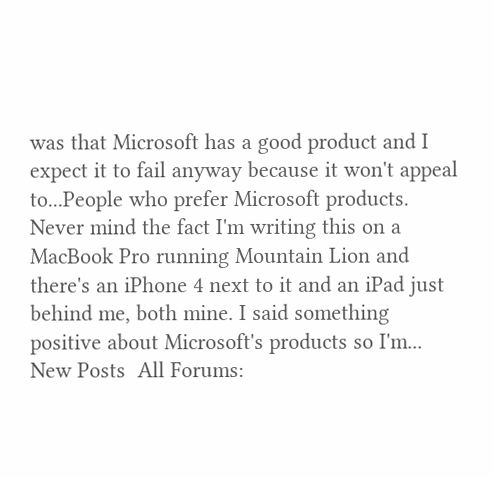was that Microsoft has a good product and I expect it to fail anyway because it won't appeal to...People who prefer Microsoft products. Never mind the fact I'm writing this on a MacBook Pro running Mountain Lion and there's an iPhone 4 next to it and an iPad just behind me, both mine. I said something positive about Microsoft's products so I'm...
New Posts  All Forums: